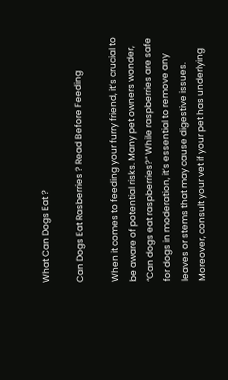What Can Dogs Eat ?

Can Dogs Eat Rasberries ? Read Before Feeding

When it comes to feeding your furry friend, it’s crucial to be aware of potential risks. Many pet owners wonder, “Can dogs eat raspberries?” While raspberries are safe for dogs in moderation, it’s essential to remove any leaves or stems that may cause digestive issues. Moreover, consult your vet if your pet has underlying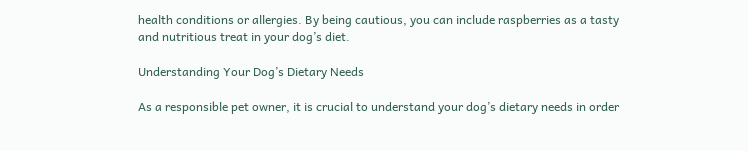health conditions or allergies. By being cautious, you can include raspberries as a tasty and nutritious treat in your dog’s diet.

Understanding Your Dog’s Dietary Needs

As a responsible pet owner, it is crucial to understand your dog’s dietary needs in order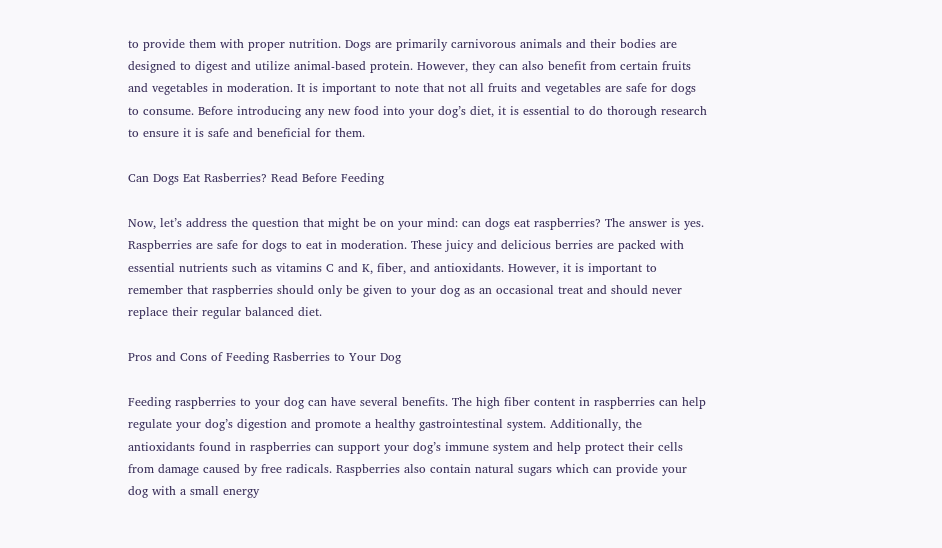to provide them with proper nutrition. Dogs are primarily carnivorous animals and their bodies are designed to digest and utilize animal-based protein. However, they can also benefit from certain fruits and vegetables in moderation. It is important to note that not all fruits and vegetables are safe for dogs to consume. Before introducing any new food into your dog’s diet, it is essential to do thorough research to ensure it is safe and beneficial for them.

Can Dogs Eat Rasberries? Read Before Feeding

Now, let’s address the question that might be on your mind: can dogs eat raspberries? The answer is yes. Raspberries are safe for dogs to eat in moderation. These juicy and delicious berries are packed with essential nutrients such as vitamins C and K, fiber, and antioxidants. However, it is important to remember that raspberries should only be given to your dog as an occasional treat and should never replace their regular balanced diet.

Pros and Cons of Feeding Rasberries to Your Dog

Feeding raspberries to your dog can have several benefits. The high fiber content in raspberries can help regulate your dog’s digestion and promote a healthy gastrointestinal system. Additionally, the antioxidants found in raspberries can support your dog’s immune system and help protect their cells from damage caused by free radicals. Raspberries also contain natural sugars which can provide your dog with a small energy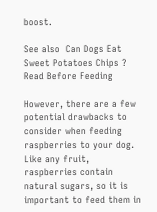boost.

See also  Can Dogs Eat Sweet Potatoes Chips ? Read Before Feeding

However, there are a few potential drawbacks to consider when feeding raspberries to your dog. Like any fruit, raspberries contain natural sugars, so it is important to feed them in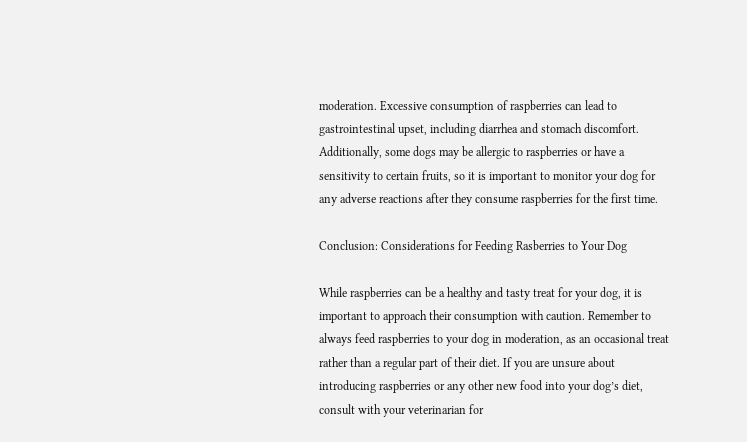moderation. Excessive consumption of raspberries can lead to gastrointestinal upset, including diarrhea and stomach discomfort. Additionally, some dogs may be allergic to raspberries or have a sensitivity to certain fruits, so it is important to monitor your dog for any adverse reactions after they consume raspberries for the first time.

Conclusion: Considerations for Feeding Rasberries to Your Dog

While raspberries can be a healthy and tasty treat for your dog, it is important to approach their consumption with caution. Remember to always feed raspberries to your dog in moderation, as an occasional treat rather than a regular part of their diet. If you are unsure about introducing raspberries or any other new food into your dog’s diet, consult with your veterinarian for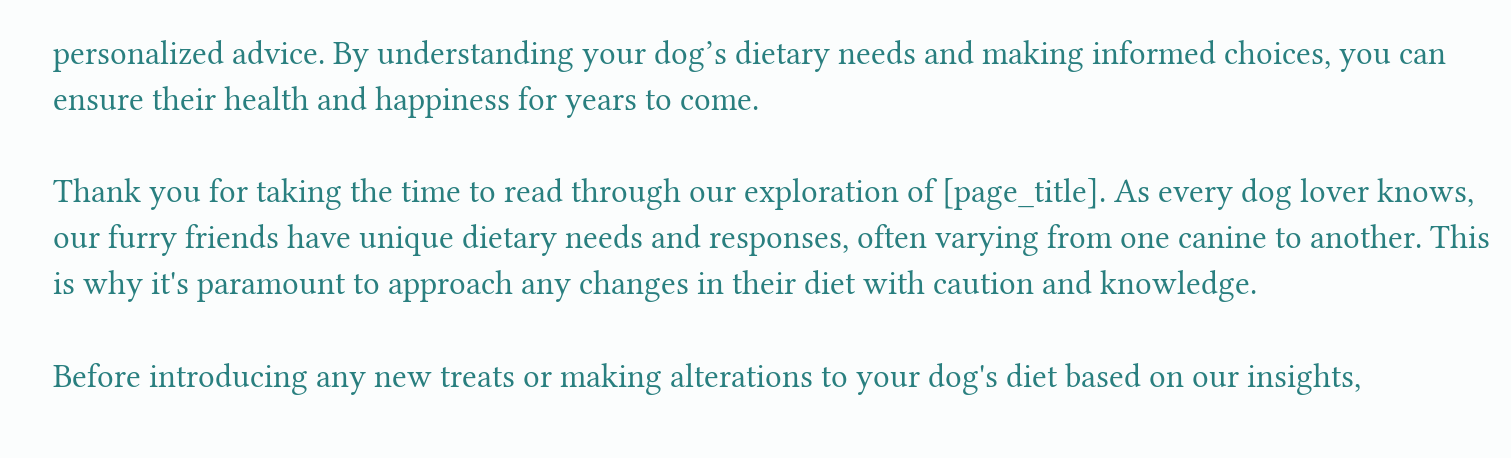personalized advice. By understanding your dog’s dietary needs and making informed choices, you can ensure their health and happiness for years to come.

Thank you for taking the time to read through our exploration of [page_title]. As every dog lover knows, our furry friends have unique dietary needs and responses, often varying from one canine to another. This is why it's paramount to approach any changes in their diet with caution and knowledge.

Before introducing any new treats or making alterations to your dog's diet based on our insights,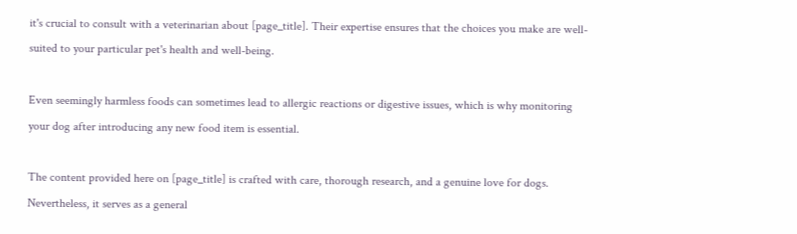it's crucial to consult with a veterinarian about [page_title]. Their expertise ensures that the choices you make are well-suited to your particular pet's health and well-being.

Even seemingly harmless foods can sometimes lead to allergic reactions or digestive issues, which is why monitoring your dog after introducing any new food item is essential.

The content provided here on [page_title] is crafted with care, thorough research, and a genuine love for dogs. Nevertheless, it serves as a general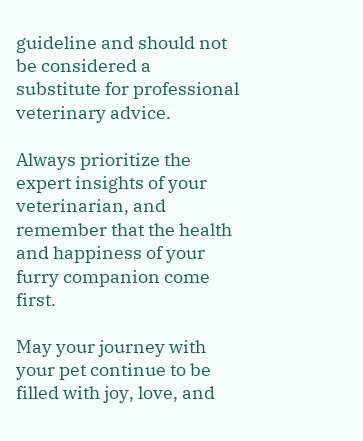guideline and should not be considered a substitute for professional veterinary advice.

Always prioritize the expert insights of your veterinarian, and remember that the health and happiness of your furry companion come first.

May your journey with your pet continue to be filled with joy, love, and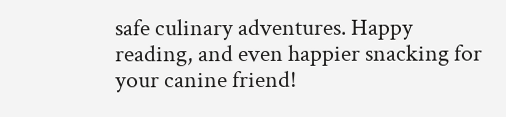safe culinary adventures. Happy reading, and even happier snacking for your canine friend!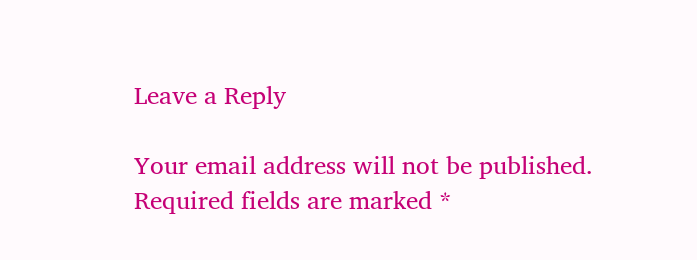Leave a Reply

Your email address will not be published. Required fields are marked *